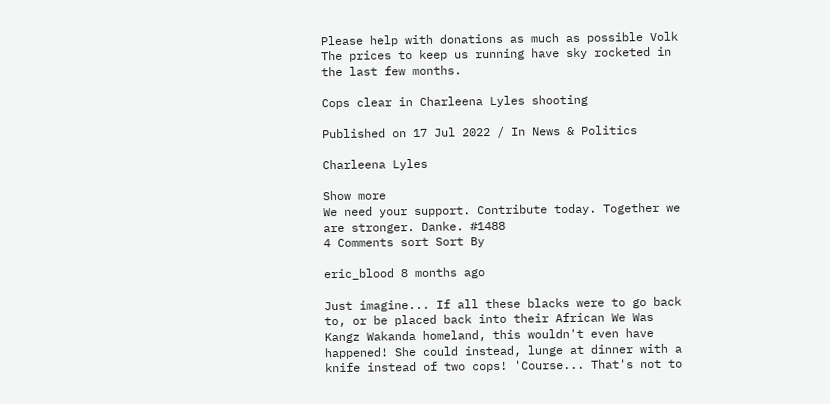Please help with donations as much as possible Volk
The prices to keep us running have sky rocketed in the last few months.

Cops clear in Charleena Lyles shooting

Published on 17 Jul 2022 / In News & Politics

Charleena Lyles

Show more
We need your support. Contribute today. Together we are stronger. Danke. #1488
4 Comments sort Sort By

eric_blood 8 months ago

Just imagine... If all these blacks were to go back to, or be placed back into their African We Was Kangz Wakanda homeland, this wouldn't even have happened! She could instead, lunge at dinner with a knife instead of two cops! 'Course... That's not to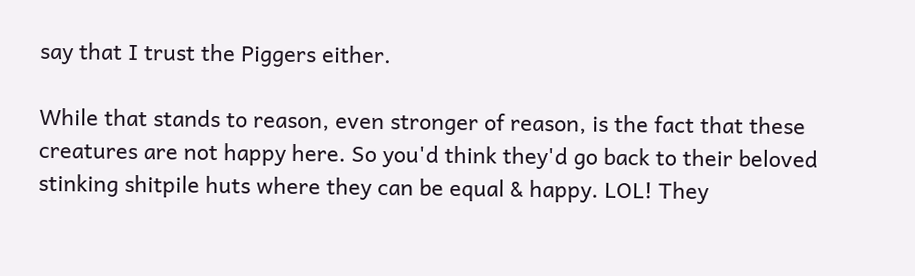say that I trust the Piggers either.

While that stands to reason, even stronger of reason, is the fact that these creatures are not happy here. So you'd think they'd go back to their beloved stinking shitpile huts where they can be equal & happy. LOL! They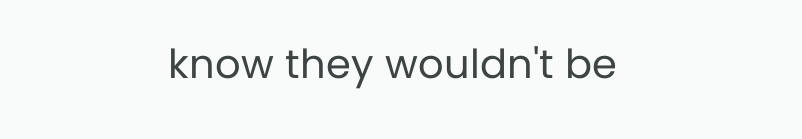know they wouldn't be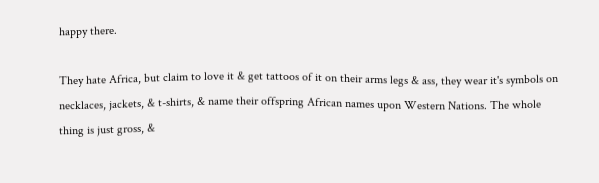happy there.

They hate Africa, but claim to love it & get tattoos of it on their arms legs & ass, they wear it's symbols on necklaces, jackets, & t-shirts, & name their offspring African names upon Western Nations. The whole thing is just gross, &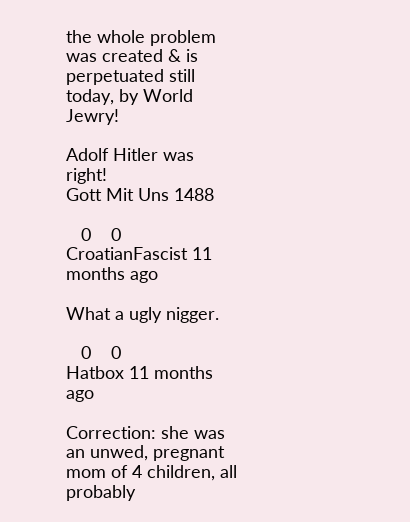the whole problem was created & is perpetuated still today, by World Jewry!

Adolf Hitler was right!
Gott Mit Uns 1488

   0    0
CroatianFascist 11 months ago

What a ugly nigger.

   0    0
Hatbox 11 months ago

Correction: she was an unwed, pregnant mom of 4 children, all probably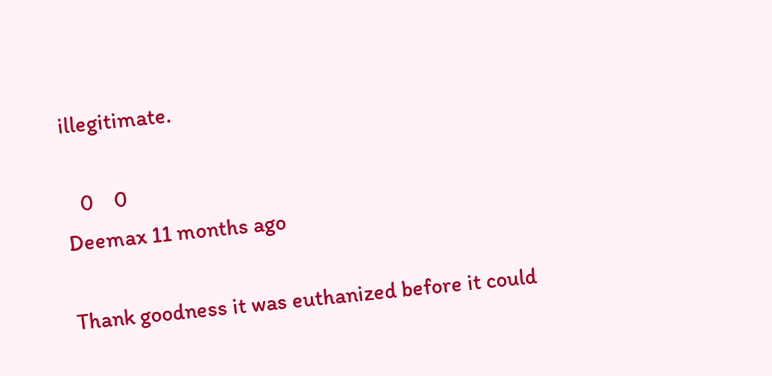illegitimate.

   0    0
Deemax 11 months ago

Thank goodness it was euthanized before it could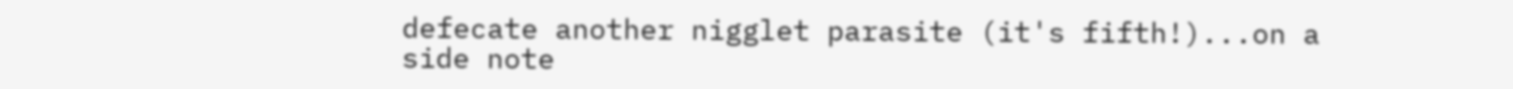defecate another nigglet parasite (it's fifth!)...on a side note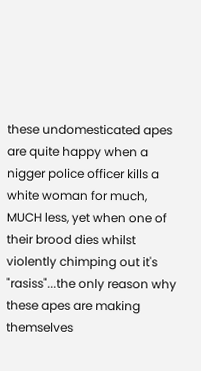these undomesticated apes are quite happy when a nigger police officer kills a white woman for much, MUCH less, yet when one of their brood dies whilst violently chimping out it's "rasiss"...the only reason why these apes are making themselves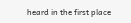heard in the first place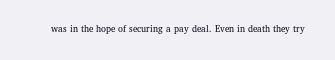was in the hope of securing a pay deal. Even in death they try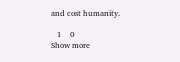and cost humanity.

   1    0
Show more